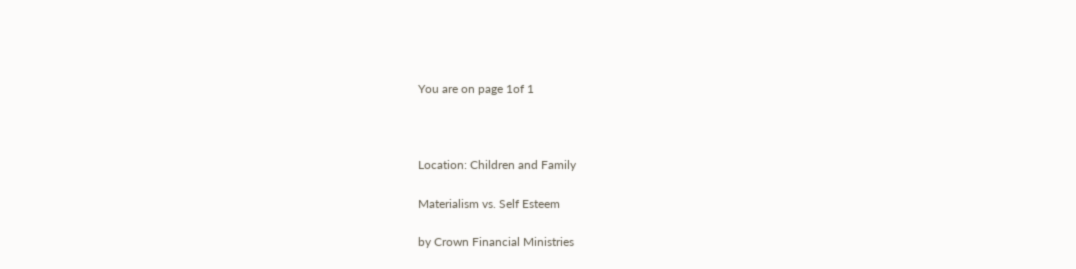You are on page 1of 1



Location: Children and Family

Materialism vs. Self Esteem

by Crown Financial Ministries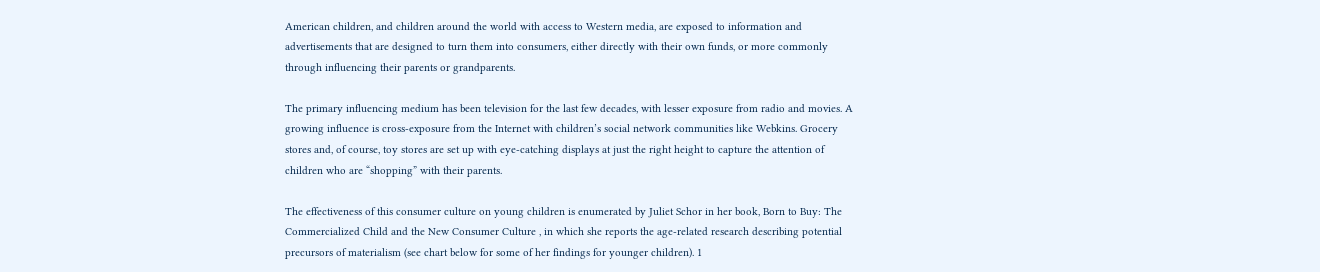American children, and children around the world with access to Western media, are exposed to information and
advertisements that are designed to turn them into consumers, either directly with their own funds, or more commonly
through influencing their parents or grandparents.

The primary influencing medium has been television for the last few decades, with lesser exposure from radio and movies. A
growing influence is cross-exposure from the Internet with children’s social network communities like Webkins. Grocery
stores and, of course, toy stores are set up with eye-catching displays at just the right height to capture the attention of
children who are “shopping” with their parents.

The effectiveness of this consumer culture on young children is enumerated by Juliet Schor in her book, Born to Buy: The
Commercialized Child and the New Consumer Culture , in which she reports the age-related research describing potential
precursors of materialism (see chart below for some of her findings for younger children). 1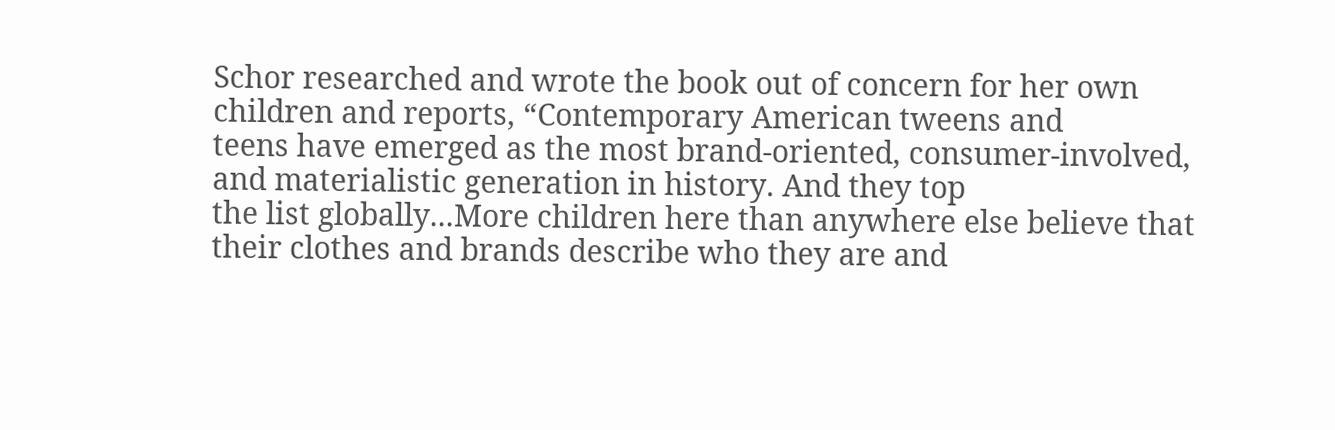Schor researched and wrote the book out of concern for her own children and reports, “Contemporary American tweens and
teens have emerged as the most brand-oriented, consumer-involved, and materialistic generation in history. And they top
the list globally...More children here than anywhere else believe that their clothes and brands describe who they are and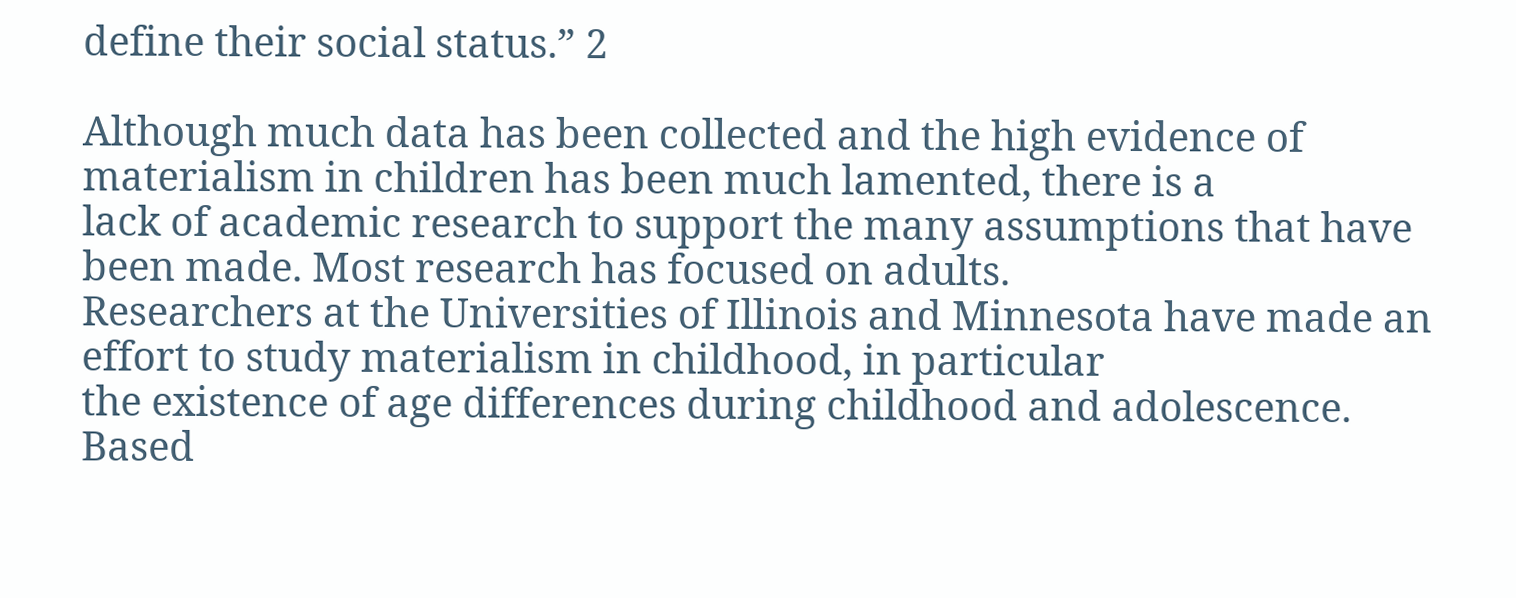define their social status.” 2

Although much data has been collected and the high evidence of materialism in children has been much lamented, there is a
lack of academic research to support the many assumptions that have been made. Most research has focused on adults.
Researchers at the Universities of Illinois and Minnesota have made an effort to study materialism in childhood, in particular
the existence of age differences during childhood and adolescence. Based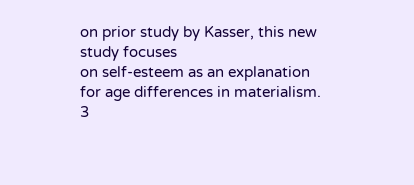on prior study by Kasser, this new study focuses
on self-esteem as an explanation for age differences in materialism. 3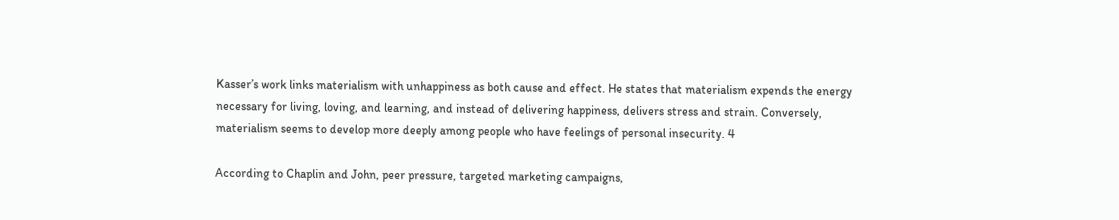Kasser’s work links materialism with unhappiness as both cause and effect. He states that materialism expends the energy
necessary for living, loving, and learning, and instead of delivering happiness, delivers stress and strain. Conversely,
materialism seems to develop more deeply among people who have feelings of personal insecurity. 4

According to Chaplin and John, peer pressure, targeted marketing campaigns,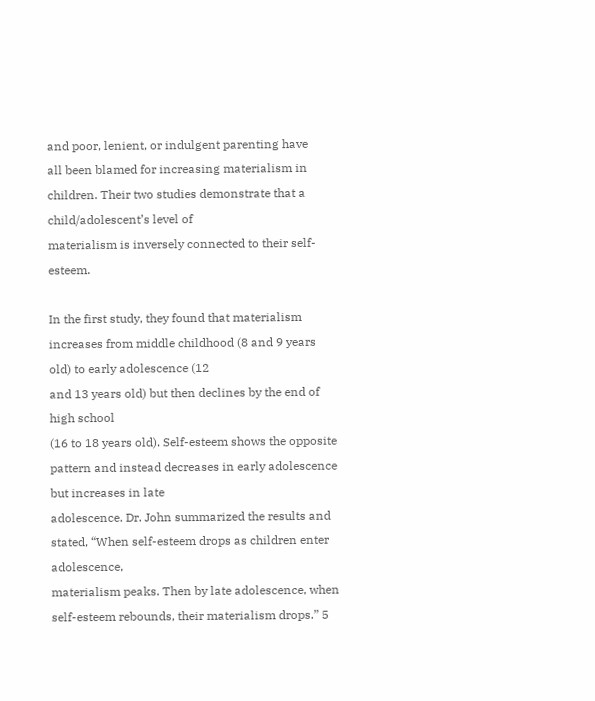and poor, lenient, or indulgent parenting have
all been blamed for increasing materialism in children. Their two studies demonstrate that a child/adolescent’s level of
materialism is inversely connected to their self-esteem.

In the first study, they found that materialism increases from middle childhood (8 and 9 years old) to early adolescence (12
and 13 years old) but then declines by the end of high school
(16 to 18 years old). Self-esteem shows the opposite pattern and instead decreases in early adolescence but increases in late
adolescence. Dr. John summarized the results and stated, “When self-esteem drops as children enter adolescence,
materialism peaks. Then by late adolescence, when self-esteem rebounds, their materialism drops.” 5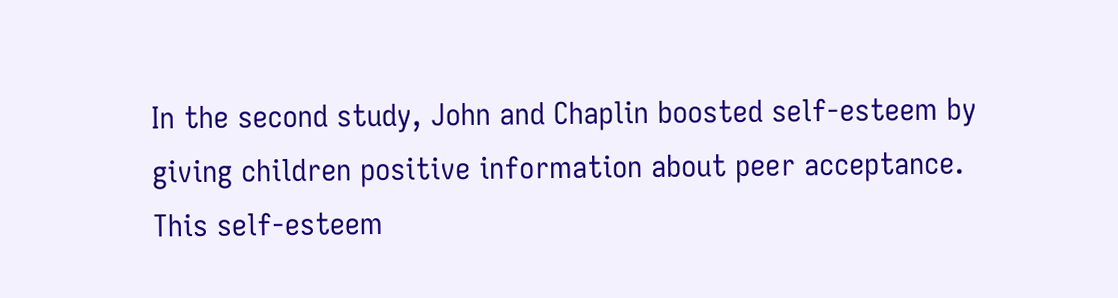In the second study, John and Chaplin boosted self-esteem by giving children positive information about peer acceptance.
This self-esteem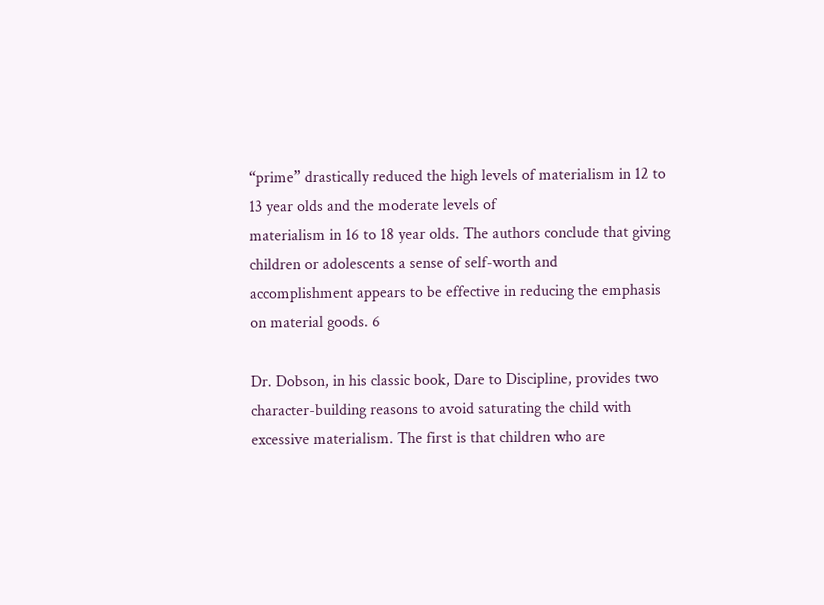“prime” drastically reduced the high levels of materialism in 12 to 13 year olds and the moderate levels of
materialism in 16 to 18 year olds. The authors conclude that giving children or adolescents a sense of self-worth and
accomplishment appears to be effective in reducing the emphasis on material goods. 6

Dr. Dobson, in his classic book, Dare to Discipline, provides two character-building reasons to avoid saturating the child with
excessive materialism. The first is that children who are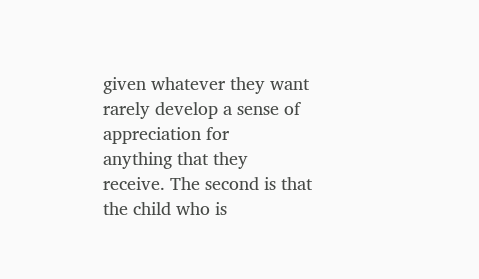given whatever they want rarely develop a sense of appreciation for
anything that they receive. The second is that the child who is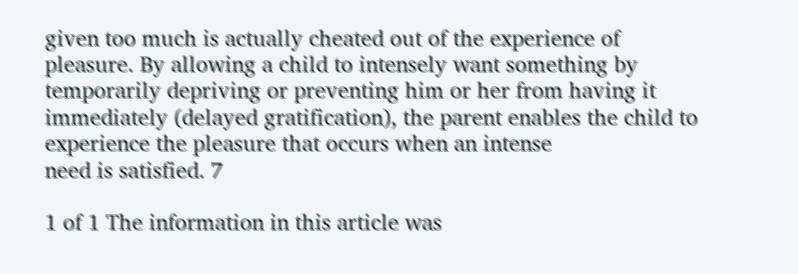given too much is actually cheated out of the experience of
pleasure. By allowing a child to intensely want something by temporarily depriving or preventing him or her from having it
immediately (delayed gratification), the parent enables the child to experience the pleasure that occurs when an intense
need is satisfied. 7

1 of 1 The information in this article was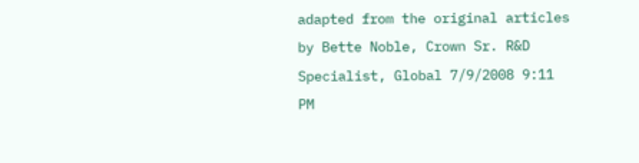adapted from the original articles by Bette Noble, Crown Sr. R&D Specialist, Global 7/9/2008 9:11 PM